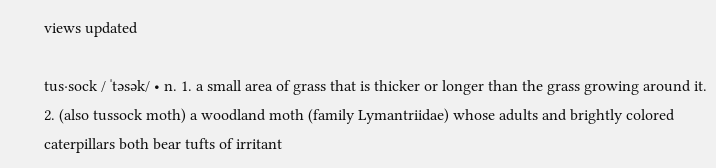views updated

tus·sock / ˈtəsək/ • n. 1. a small area of grass that is thicker or longer than the grass growing around it. 2. (also tussock moth) a woodland moth (family Lymantriidae) whose adults and brightly colored caterpillars both bear tufts of irritant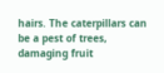hairs. The caterpillars can be a pest of trees, damaging fruit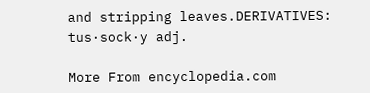and stripping leaves.DERIVATIVES: tus·sock·y adj.

More From encyclopedia.com